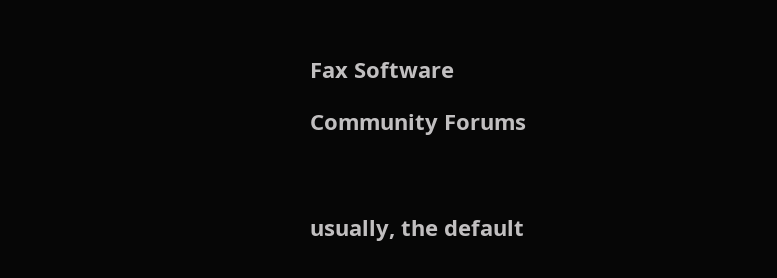Fax Software

Community Forums



usually, the default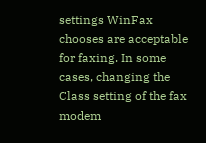settings WinFax chooses are acceptable for faxing. In some cases, changing the Class setting of the fax modem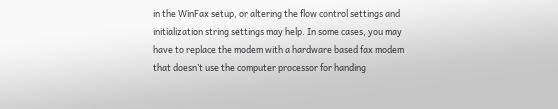in the WinFax setup, or altering the flow control settings and initialization string settings may help. In some cases, you may have to replace the modem with a hardware based fax modem that doesn’t use the computer processor for handing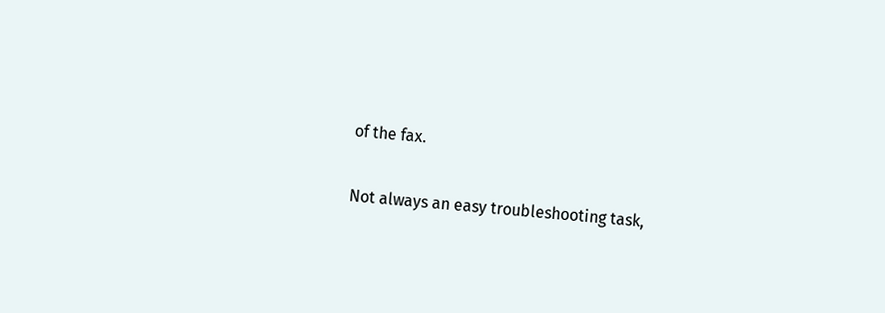of the fax.

Not always an easy troubleshooting task,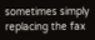sometimes simply replacing the fax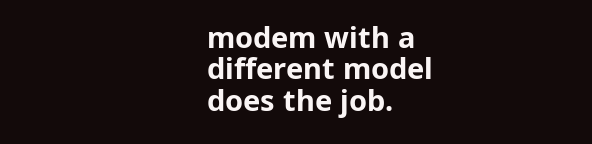modem with a different model does the job.